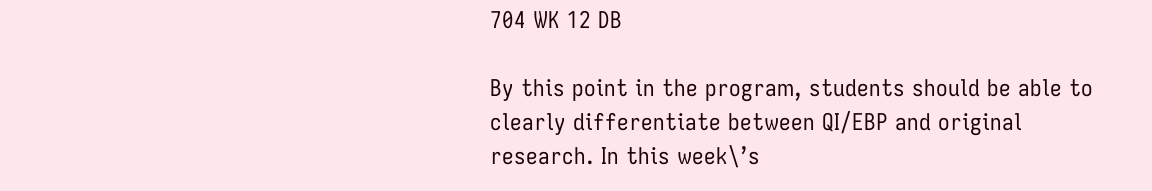704 WK 12 DB

By this point in the program, students should be able to clearly differentiate between QI/EBP and original research. In this week\’s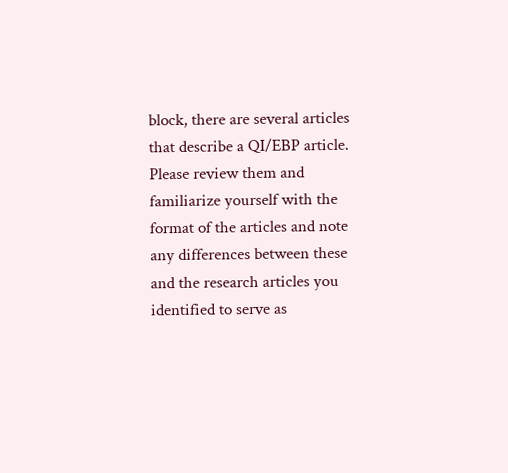block, there are several articles that describe a QI/EBP article. Please review them and familiarize yourself with the format of the articles and note any differences between these and the research articles you identified to serve as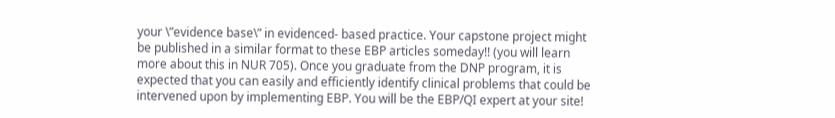your \”evidence base\” in evidenced- based practice. Your capstone project might be published in a similar format to these EBP articles someday!! (you will learn more about this in NUR 705). Once you graduate from the DNP program, it is expected that you can easily and efficiently identify clinical problems that could be intervened upon by implementing EBP. You will be the EBP/QI expert at your site!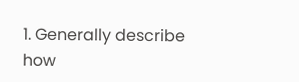1. Generally describe how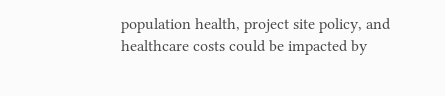population health, project site policy, and healthcare costs could be impacted by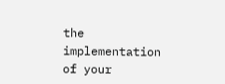the implementation of your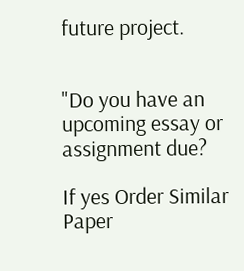future project.


"Do you have an upcoming essay or assignment due?

If yes Order Similar Paper